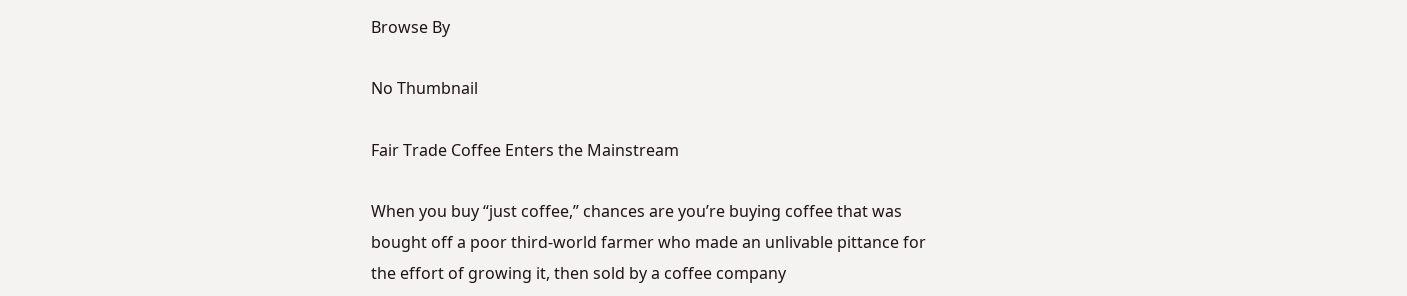Browse By

No Thumbnail

Fair Trade Coffee Enters the Mainstream

When you buy “just coffee,” chances are you’re buying coffee that was bought off a poor third-world farmer who made an unlivable pittance for the effort of growing it, then sold by a coffee company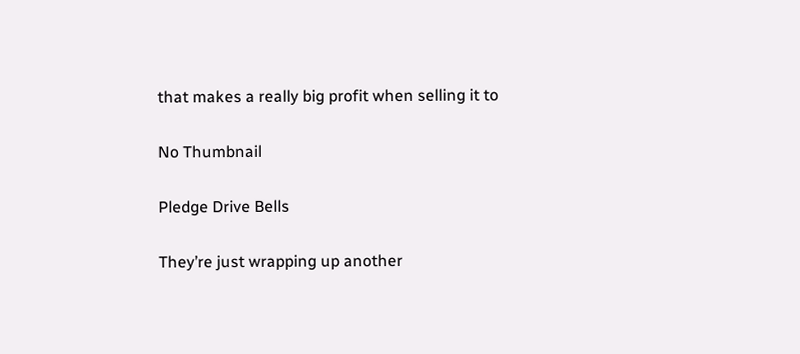that makes a really big profit when selling it to

No Thumbnail

Pledge Drive Bells

They’re just wrapping up another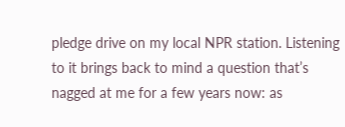pledge drive on my local NPR station. Listening to it brings back to mind a question that’s nagged at me for a few years now: as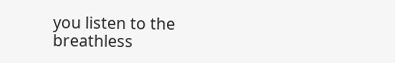you listen to the breathless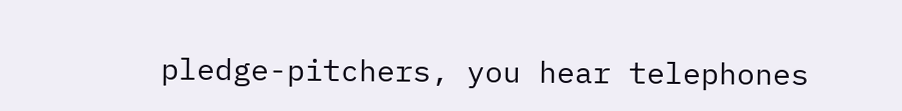pledge-pitchers, you hear telephones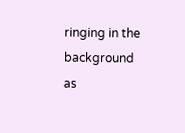ringing in the background as